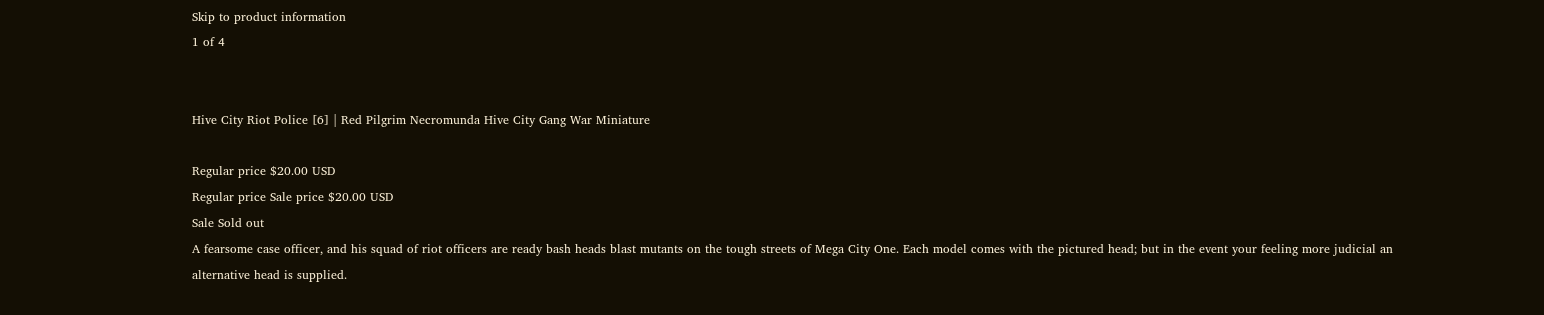Skip to product information
1 of 4


Hive City Riot Police [6] | Red Pilgrim Necromunda Hive City Gang War Miniature

Regular price $20.00 USD
Regular price Sale price $20.00 USD
Sale Sold out
A fearsome case officer, and his squad of riot officers are ready bash heads blast mutants on the tough streets of Mega City One. Each model comes with the pictured head; but in the event your feeling more judicial an alternative head is supplied.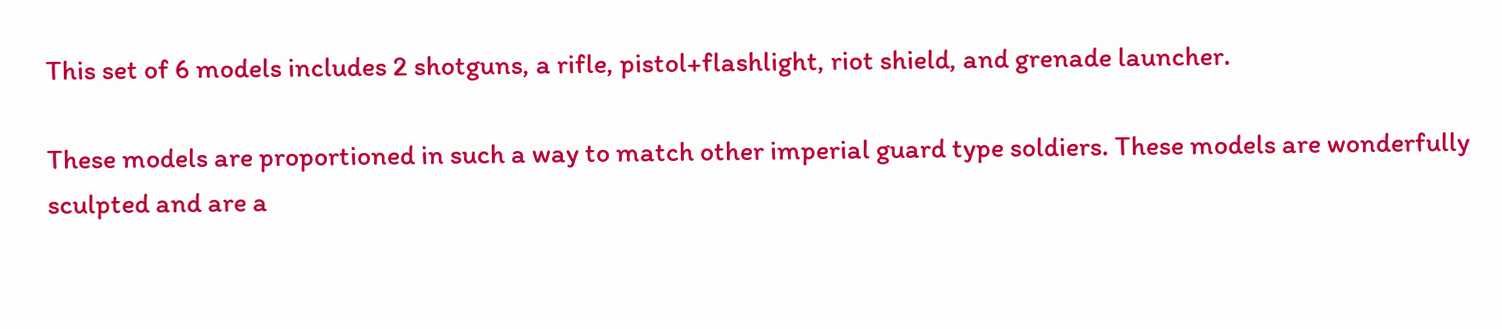This set of 6 models includes 2 shotguns, a rifle, pistol+flashlight, riot shield, and grenade launcher.

These models are proportioned in such a way to match other imperial guard type soldiers. These models are wonderfully sculpted and are a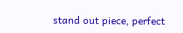stand out piece, perfect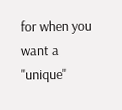for when you want a "unique"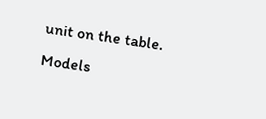unit on the table.
Models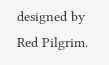designed by Red Pilgrim.